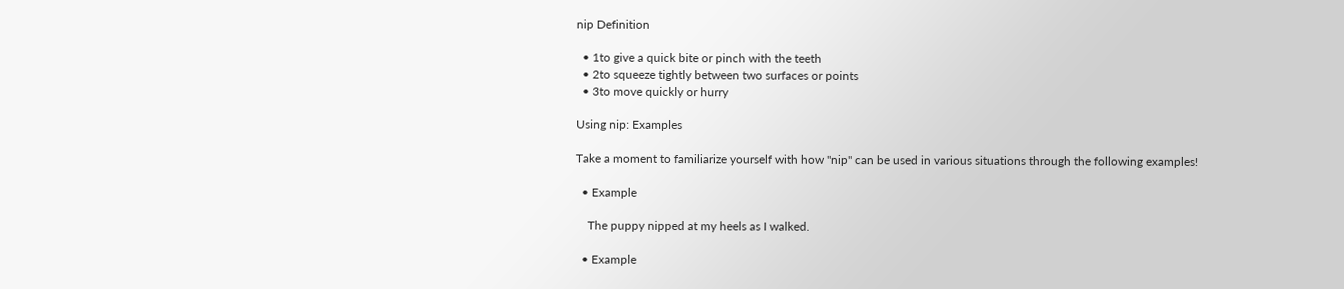nip Definition

  • 1to give a quick bite or pinch with the teeth
  • 2to squeeze tightly between two surfaces or points
  • 3to move quickly or hurry

Using nip: Examples

Take a moment to familiarize yourself with how "nip" can be used in various situations through the following examples!

  • Example

    The puppy nipped at my heels as I walked.

  • Example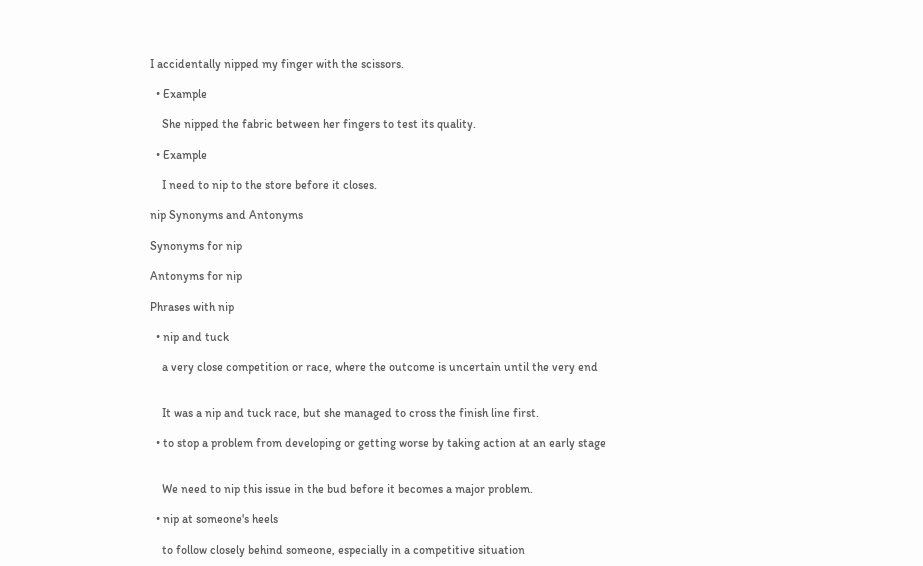I accidentally nipped my finger with the scissors.

  • Example

    She nipped the fabric between her fingers to test its quality.

  • Example

    I need to nip to the store before it closes.

nip Synonyms and Antonyms

Synonyms for nip

Antonyms for nip

Phrases with nip

  • nip and tuck

    a very close competition or race, where the outcome is uncertain until the very end


    It was a nip and tuck race, but she managed to cross the finish line first.

  • to stop a problem from developing or getting worse by taking action at an early stage


    We need to nip this issue in the bud before it becomes a major problem.

  • nip at someone's heels

    to follow closely behind someone, especially in a competitive situation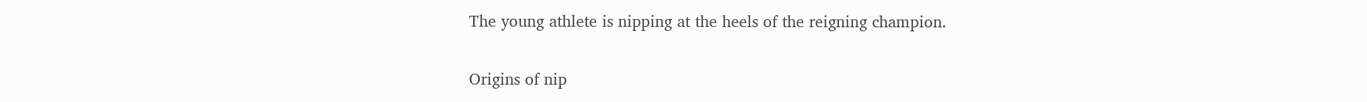The young athlete is nipping at the heels of the reigning champion.

Origins of nip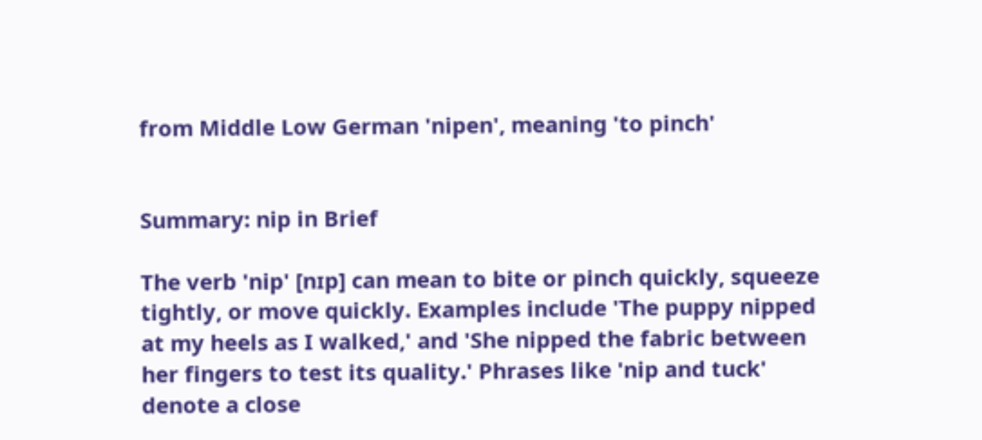from Middle Low German 'nipen', meaning 'to pinch'


Summary: nip in Brief

The verb 'nip' [nɪp] can mean to bite or pinch quickly, squeeze tightly, or move quickly. Examples include 'The puppy nipped at my heels as I walked,' and 'She nipped the fabric between her fingers to test its quality.' Phrases like 'nip and tuck' denote a close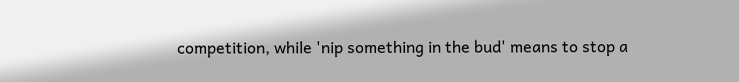competition, while 'nip something in the bud' means to stop a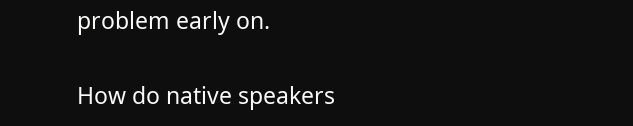problem early on.

How do native speakers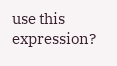use this expression?